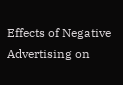Effects of Negative Advertising on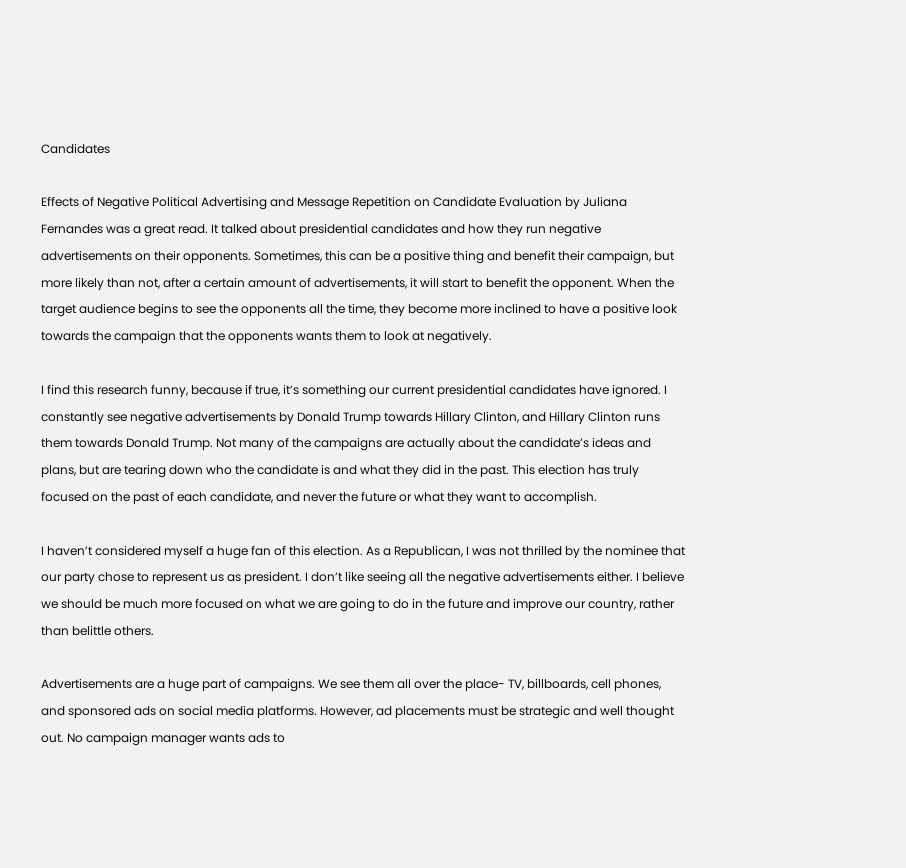Candidates

Effects of Negative Political Advertising and Message Repetition on Candidate Evaluation by Juliana Fernandes was a great read. It talked about presidential candidates and how they run negative advertisements on their opponents. Sometimes, this can be a positive thing and benefit their campaign, but more likely than not, after a certain amount of advertisements, it will start to benefit the opponent. When the target audience begins to see the opponents all the time, they become more inclined to have a positive look towards the campaign that the opponents wants them to look at negatively.

I find this research funny, because if true, it’s something our current presidential candidates have ignored. I constantly see negative advertisements by Donald Trump towards Hillary Clinton, and Hillary Clinton runs them towards Donald Trump. Not many of the campaigns are actually about the candidate’s ideas and plans, but are tearing down who the candidate is and what they did in the past. This election has truly focused on the past of each candidate, and never the future or what they want to accomplish.

I haven’t considered myself a huge fan of this election. As a Republican, I was not thrilled by the nominee that our party chose to represent us as president. I don’t like seeing all the negative advertisements either. I believe we should be much more focused on what we are going to do in the future and improve our country, rather than belittle others.

Advertisements are a huge part of campaigns. We see them all over the place- TV, billboards, cell phones, and sponsored ads on social media platforms. However, ad placements must be strategic and well thought out. No campaign manager wants ads to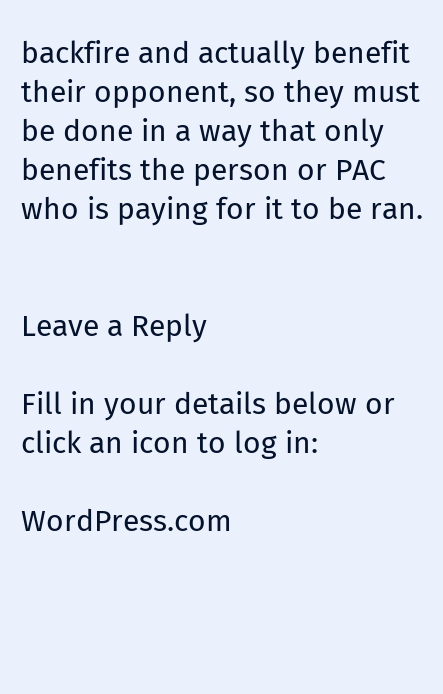backfire and actually benefit their opponent, so they must be done in a way that only benefits the person or PAC who is paying for it to be ran.


Leave a Reply

Fill in your details below or click an icon to log in:

WordPress.com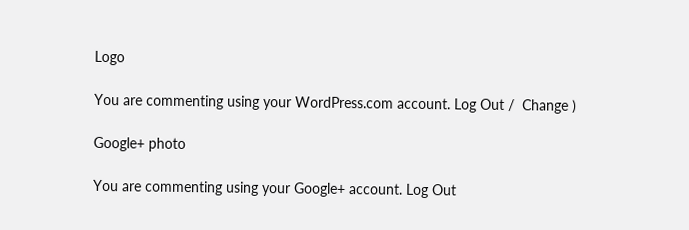Logo

You are commenting using your WordPress.com account. Log Out /  Change )

Google+ photo

You are commenting using your Google+ account. Log Out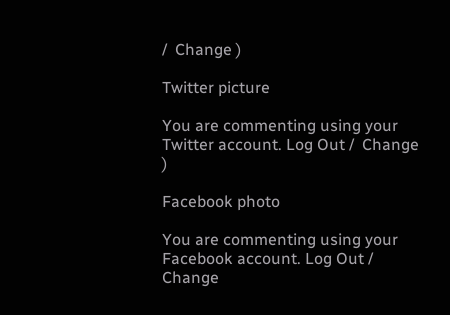/  Change )

Twitter picture

You are commenting using your Twitter account. Log Out /  Change )

Facebook photo

You are commenting using your Facebook account. Log Out /  Change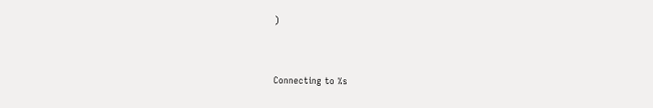)


Connecting to %s